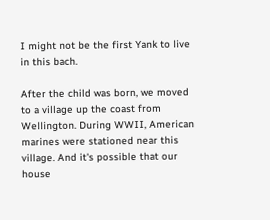I might not be the first Yank to live in this bach.

After the child was born, we moved to a village up the coast from Wellington. During WWII, American marines were stationed near this village. And it's possible that our house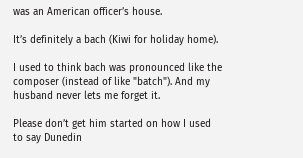was an American officer’s house.

It’s definitely a bach (Kiwi for holiday home).

I used to think bach was pronounced like the composer (instead of like "batch"). And my husband never lets me forget it.

Please don’t get him started on how I used to say Dunedin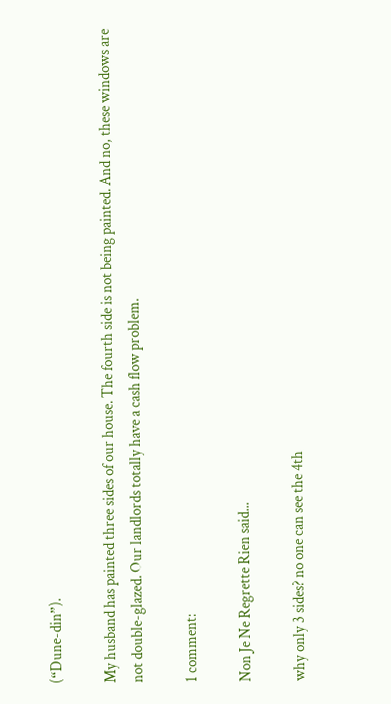(“Dune-din”).

My husband has painted three sides of our house. The fourth side is not being painted. And no, these windows are not double-glazed. Our landlords totally have a cash flow problem.

1 comment:

Non Je Ne Regrette Rien said...

why only 3 sides? no one can see the 4th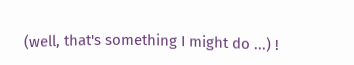(well, that's something I might do ...) !